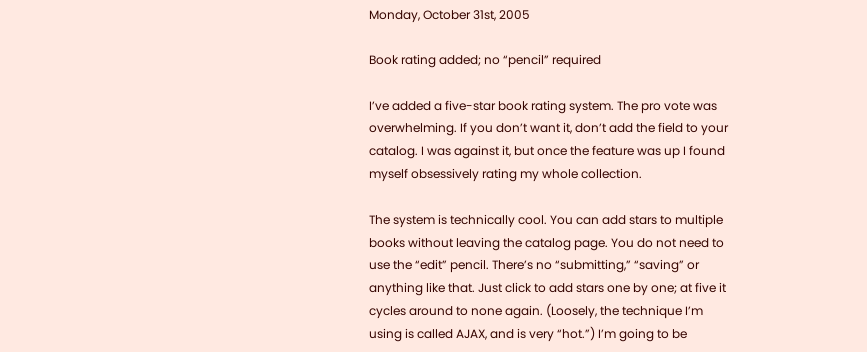Monday, October 31st, 2005

Book rating added; no “pencil” required

I’ve added a five-star book rating system. The pro vote was overwhelming. If you don’t want it, don’t add the field to your catalog. I was against it, but once the feature was up I found myself obsessively rating my whole collection.

The system is technically cool. You can add stars to multiple books without leaving the catalog page. You do not need to use the “edit” pencil. There’s no “submitting,” “saving” or anything like that. Just click to add stars one by one; at five it cycles around to none again. (Loosely, the technique I’m using is called AJAX, and is very “hot.”) I’m going to be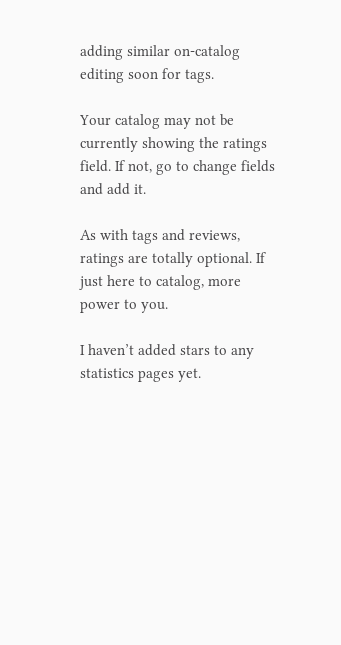adding similar on-catalog editing soon for tags.

Your catalog may not be currently showing the ratings field. If not, go to change fields and add it.

As with tags and reviews, ratings are totally optional. If just here to catalog, more power to you.

I haven’t added stars to any statistics pages yet.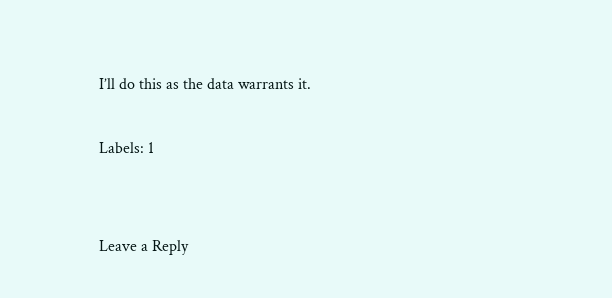I’ll do this as the data warrants it.

Labels: 1


Leave a Reply